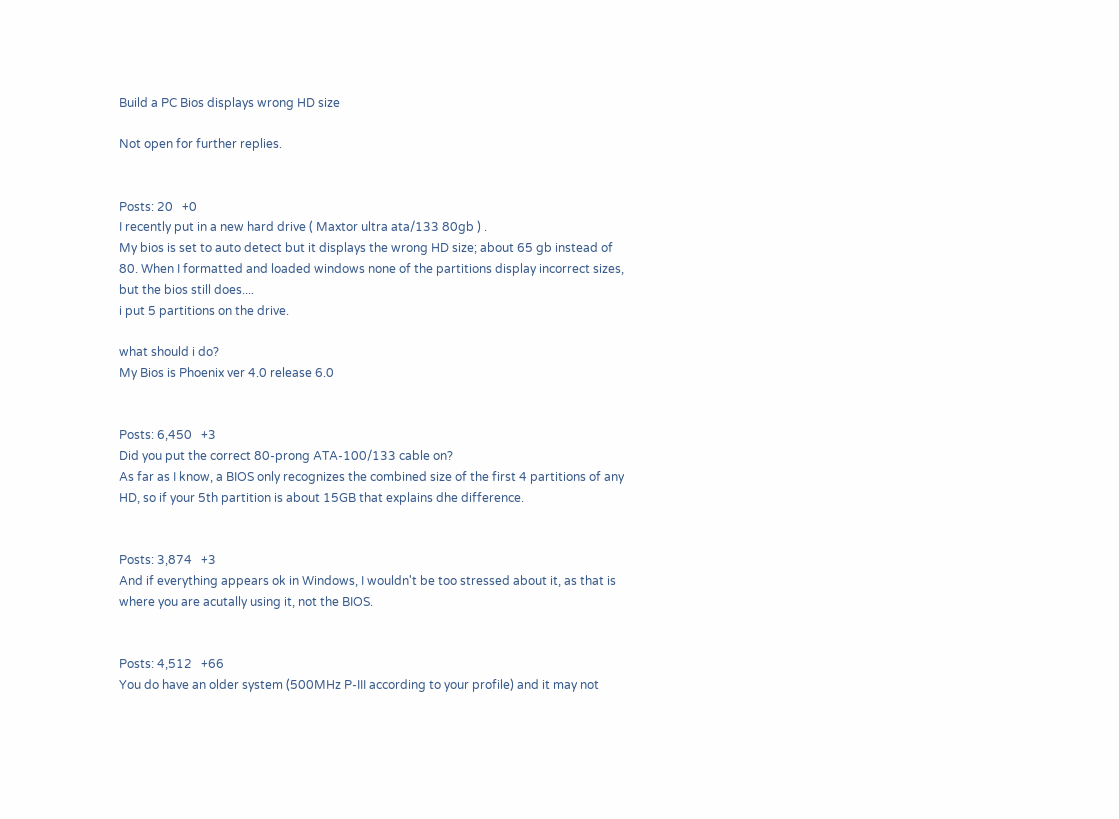Build a PC Bios displays wrong HD size

Not open for further replies.


Posts: 20   +0
I recently put in a new hard drive ( Maxtor ultra ata/133 80gb ) .
My bios is set to auto detect but it displays the wrong HD size; about 65 gb instead of 80. When I formatted and loaded windows none of the partitions display incorrect sizes, but the bios still does....
i put 5 partitions on the drive.

what should i do?
My Bios is Phoenix ver 4.0 release 6.0


Posts: 6,450   +3
Did you put the correct 80-prong ATA-100/133 cable on?
As far as I know, a BIOS only recognizes the combined size of the first 4 partitions of any HD, so if your 5th partition is about 15GB that explains dhe difference.


Posts: 3,874   +3
And if everything appears ok in Windows, I wouldn't be too stressed about it, as that is where you are acutally using it, not the BIOS.


Posts: 4,512   +66
You do have an older system (500MHz P-III according to your profile) and it may not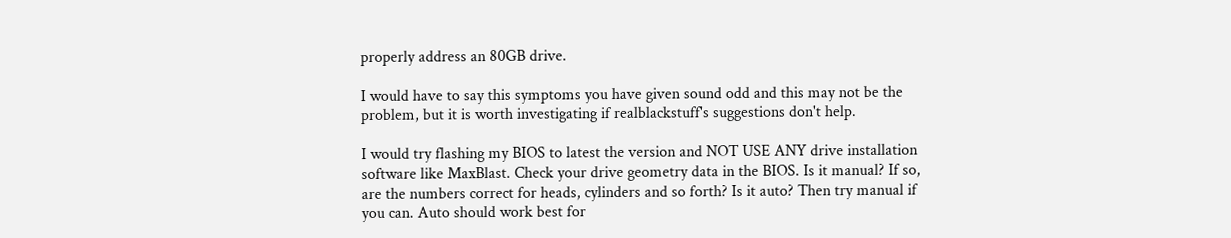properly address an 80GB drive.

I would have to say this symptoms you have given sound odd and this may not be the problem, but it is worth investigating if realblackstuff's suggestions don't help.

I would try flashing my BIOS to latest the version and NOT USE ANY drive installation software like MaxBlast. Check your drive geometry data in the BIOS. Is it manual? If so, are the numbers correct for heads, cylinders and so forth? Is it auto? Then try manual if you can. Auto should work best for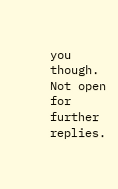you though.
Not open for further replies.